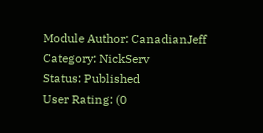Module Author: CanadianJeff
Category: NickServ
Status: Published
User Rating: (0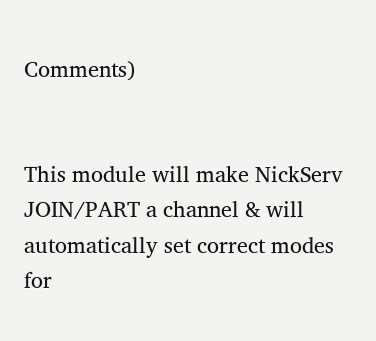Comments)


This module will make NickServ JOIN/PART a channel & will automatically set correct modes for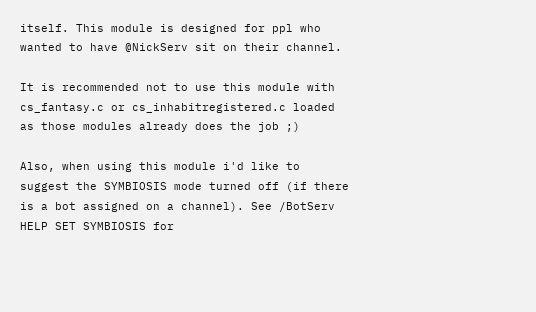itself. This module is designed for ppl who wanted to have @NickServ sit on their channel.

It is recommended not to use this module with cs_fantasy.c or cs_inhabitregistered.c loaded as those modules already does the job ;)

Also, when using this module i'd like to suggest the SYMBIOSIS mode turned off (if there is a bot assigned on a channel). See /BotServ HELP SET SYMBIOSIS for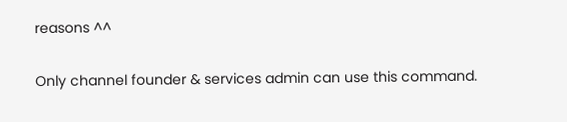reasons ^^

Only channel founder & services admin can use this command.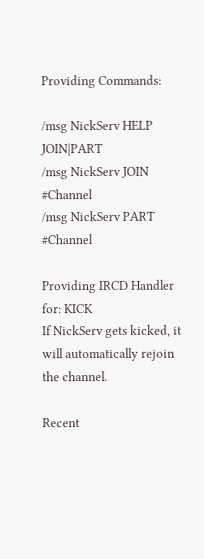Providing Commands:

/msg NickServ HELP JOIN|PART
/msg NickServ JOIN #Channel
/msg NickServ PART #Channel

Providing IRCD Handler for: KICK
If NickServ gets kicked, it will automatically rejoin the channel.

Recent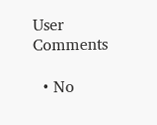User Comments

  • No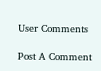User Comments

Post A Comment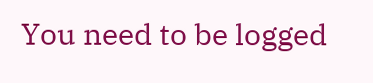You need to be logged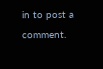in to post a comment.